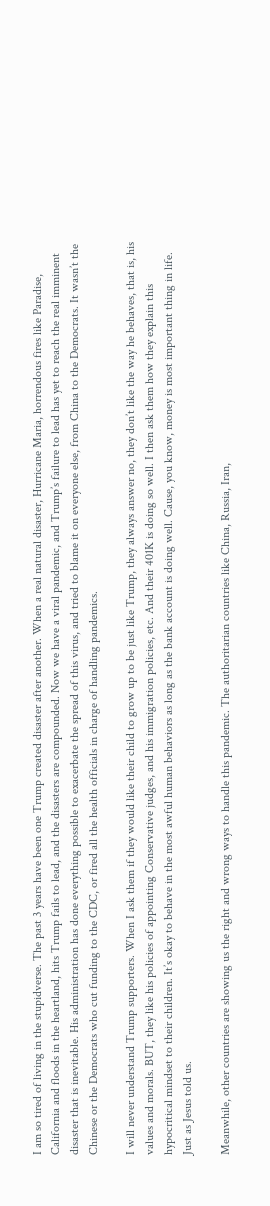I am so tired of living in the stupidverse. The past 3 years have been one Trump created disaster after another. When a real natural disaster, Hurricane Maria, horrendous fires like Paradise, California and floods in the heartland, hits Trump fails to lead, and the disasters are compounded. Now we have a viral pandemic, and Trump’s failure to lead has yet to reach the real imminent disaster that is inevitable. His administration has done everything possible to exacerbate the spread of this virus, and tried to blame it on everyone else, from China to the Democrats. It wasn’t the Chinese or the Democrats who cut funding to the CDC, or fired all the health officials in charge of handling pandemics.

I will never understand Trump supporters. When I ask them if they would like their child to grow up to be just like Trump, they always answer no, they don’t like the way he behaves, that is, his values and morals. BUT, they like his policies of appointing Conservative judges, and his immigration policies, etc. And their 401K is doing so well. I then ask them how they explain this hypocritical mindset to their children. It’s okay to behave in the most awful human behaviors as long as the bank account is doing well. Cause, you know, money is most important thing in life. Just as Jesus told us.

Meanwhile, other countries are showing us the right and wrong ways to handle this pandemic. The authoritarian countries like China, Russia, Iran,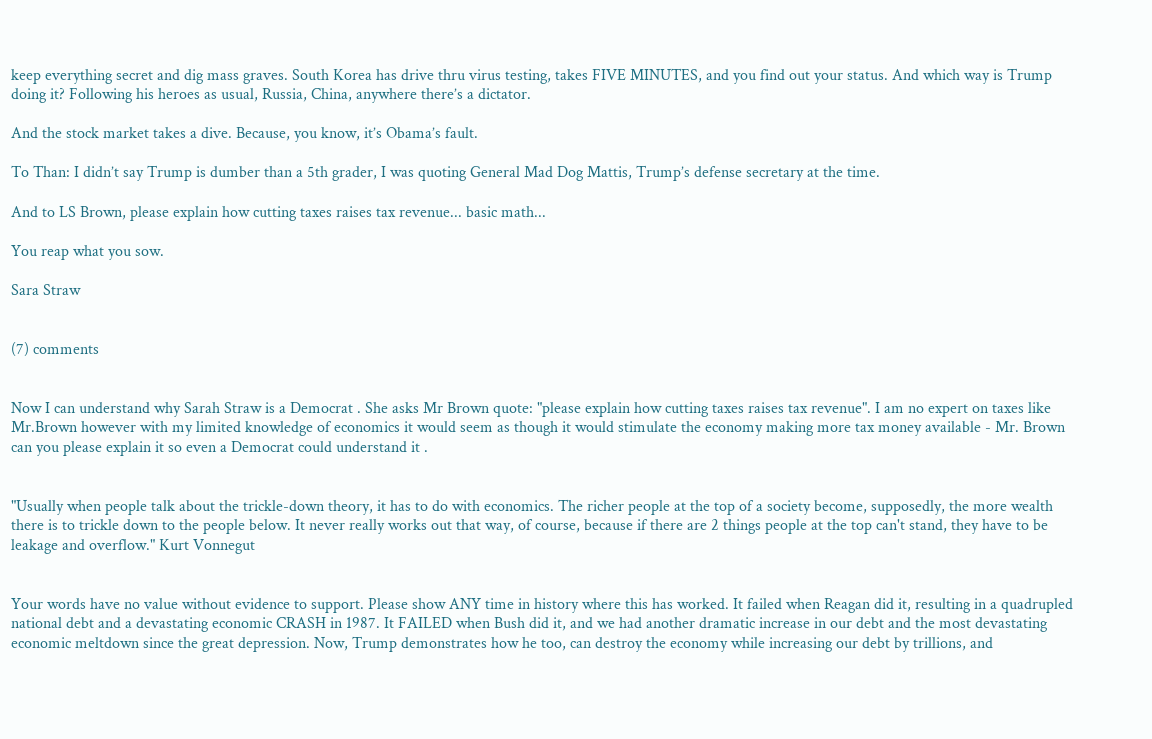keep everything secret and dig mass graves. South Korea has drive thru virus testing, takes FIVE MINUTES, and you find out your status. And which way is Trump doing it? Following his heroes as usual, Russia, China, anywhere there’s a dictator.

And the stock market takes a dive. Because, you know, it’s Obama’s fault.

To Than: I didn’t say Trump is dumber than a 5th grader, I was quoting General Mad Dog Mattis, Trump’s defense secretary at the time.

And to LS Brown, please explain how cutting taxes raises tax revenue... basic math...

You reap what you sow.

Sara Straw


(7) comments


Now I can understand why Sarah Straw is a Democrat . She asks Mr Brown quote: "please explain how cutting taxes raises tax revenue". I am no expert on taxes like Mr.Brown however with my limited knowledge of economics it would seem as though it would stimulate the economy making more tax money available - Mr. Brown can you please explain it so even a Democrat could understand it .


"Usually when people talk about the trickle-down theory, it has to do with economics. The richer people at the top of a society become, supposedly, the more wealth there is to trickle down to the people below. It never really works out that way, of course, because if there are 2 things people at the top can't stand, they have to be leakage and overflow." Kurt Vonnegut


Your words have no value without evidence to support. Please show ANY time in history where this has worked. It failed when Reagan did it, resulting in a quadrupled national debt and a devastating economic CRASH in 1987. It FAILED when Bush did it, and we had another dramatic increase in our debt and the most devastating economic meltdown since the great depression. Now, Trump demonstrates how he too, can destroy the economy while increasing our debt by trillions, and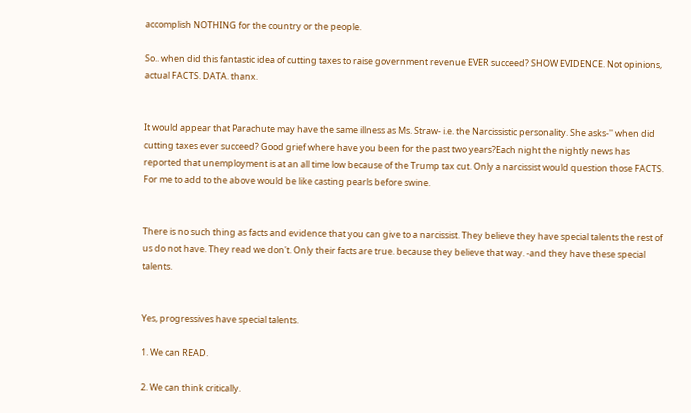accomplish NOTHING for the country or the people.

So.. when did this fantastic idea of cutting taxes to raise government revenue EVER succeed? SHOW EVIDENCE. Not opinions, actual FACTS. DATA. thanx.


It would appear that Parachute may have the same illness as Ms. Straw- i.e. the Narcissistic personality. She asks-'' when did cutting taxes ever succeed? Good grief where have you been for the past two years?Each night the nightly news has reported that unemployment is at an all time low because of the Trump tax cut. Only a narcissist would question those FACTS. For me to add to the above would be like casting pearls before swine.


There is no such thing as facts and evidence that you can give to a narcissist. They believe they have special talents the rest of us do not have. They read we don't. Only their facts are true. because they believe that way. -and they have these special talents.


Yes, progressives have special talents.

1. We can READ.

2. We can think critically.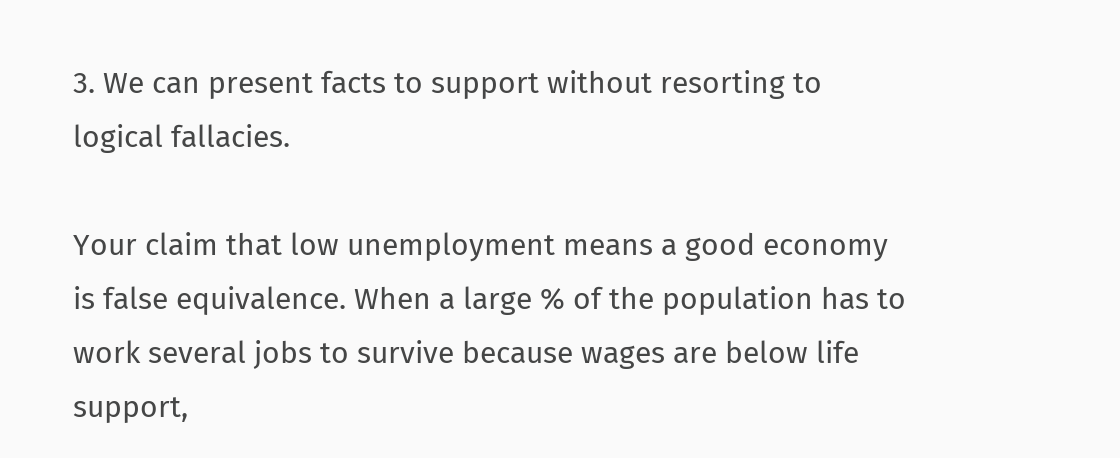3. We can present facts to support without resorting to logical fallacies.

Your claim that low unemployment means a good economy is false equivalence. When a large % of the population has to work several jobs to survive because wages are below life support,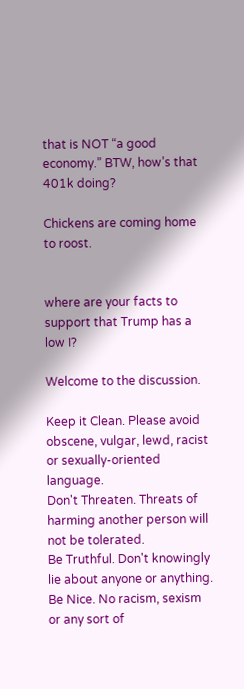that is NOT “a good economy.” BTW, how’s that 401k doing?

Chickens are coming home to roost.


where are your facts to support that Trump has a low I?

Welcome to the discussion.

Keep it Clean. Please avoid obscene, vulgar, lewd, racist or sexually-oriented language.
Don't Threaten. Threats of harming another person will not be tolerated.
Be Truthful. Don't knowingly lie about anyone or anything.
Be Nice. No racism, sexism or any sort of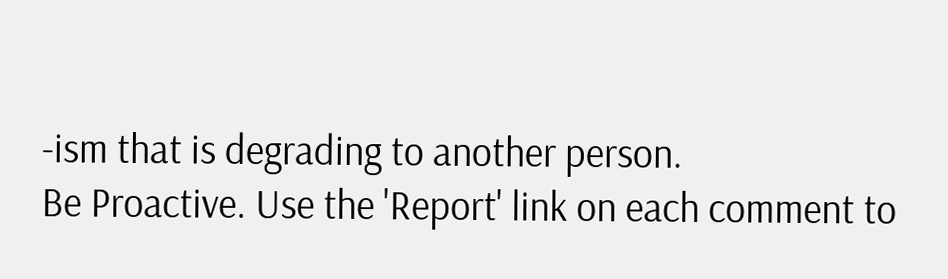-ism that is degrading to another person.
Be Proactive. Use the 'Report' link on each comment to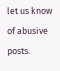let us know of abusive posts.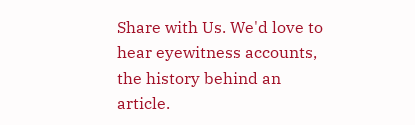Share with Us. We'd love to hear eyewitness accounts, the history behind an article.